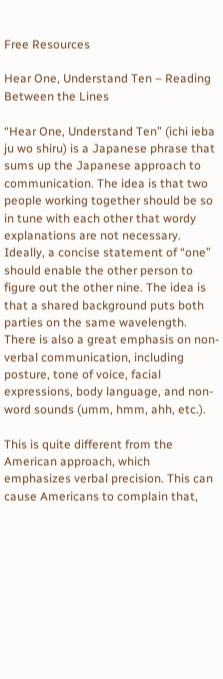Free Resources

Hear One, Understand Ten – Reading Between the Lines

“Hear One, Understand Ten” (ichi ieba ju wo shiru) is a Japanese phrase that sums up the Japanese approach to communication. The idea is that two people working together should be so in tune with each other that wordy explanations are not necessary. Ideally, a concise statement of “one” should enable the other person to figure out the other nine. The idea is that a shared background puts both parties on the same wavelength. There is also a great emphasis on non-verbal communication, including posture, tone of voice, facial expressions, body language, and non-word sounds (umm, hmm, ahh, etc.).

This is quite different from the American approach, which emphasizes verbal precision. This can cause Americans to complain that,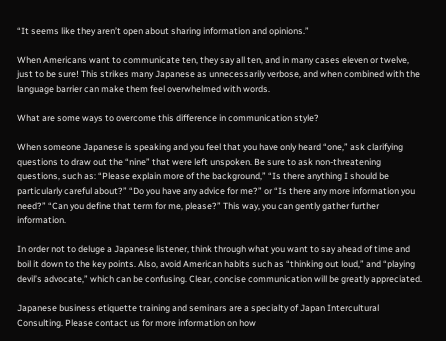“It seems like they aren’t open about sharing information and opinions.”

When Americans want to communicate ten, they say all ten, and in many cases eleven or twelve, just to be sure! This strikes many Japanese as unnecessarily verbose, and when combined with the language barrier can make them feel overwhelmed with words.

What are some ways to overcome this difference in communication style?

When someone Japanese is speaking and you feel that you have only heard “one,” ask clarifying questions to draw out the “nine” that were left unspoken. Be sure to ask non-threatening questions, such as: “Please explain more of the background,” “Is there anything I should be particularly careful about?” “Do you have any advice for me?” or “Is there any more information you need?” “Can you define that term for me, please?” This way, you can gently gather further information.

In order not to deluge a Japanese listener, think through what you want to say ahead of time and boil it down to the key points. Also, avoid American habits such as “thinking out loud,” and “playing devil’s advocate,” which can be confusing. Clear, concise communication will be greatly appreciated.

Japanese business etiquette training and seminars are a specialty of Japan Intercultural Consulting. Please contact us for more information on how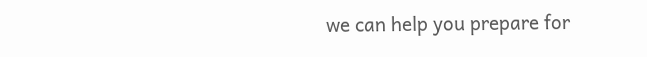we can help you prepare for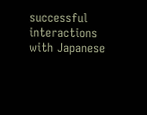successful interactions with Japanese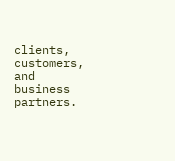clients, customers, and business partners.